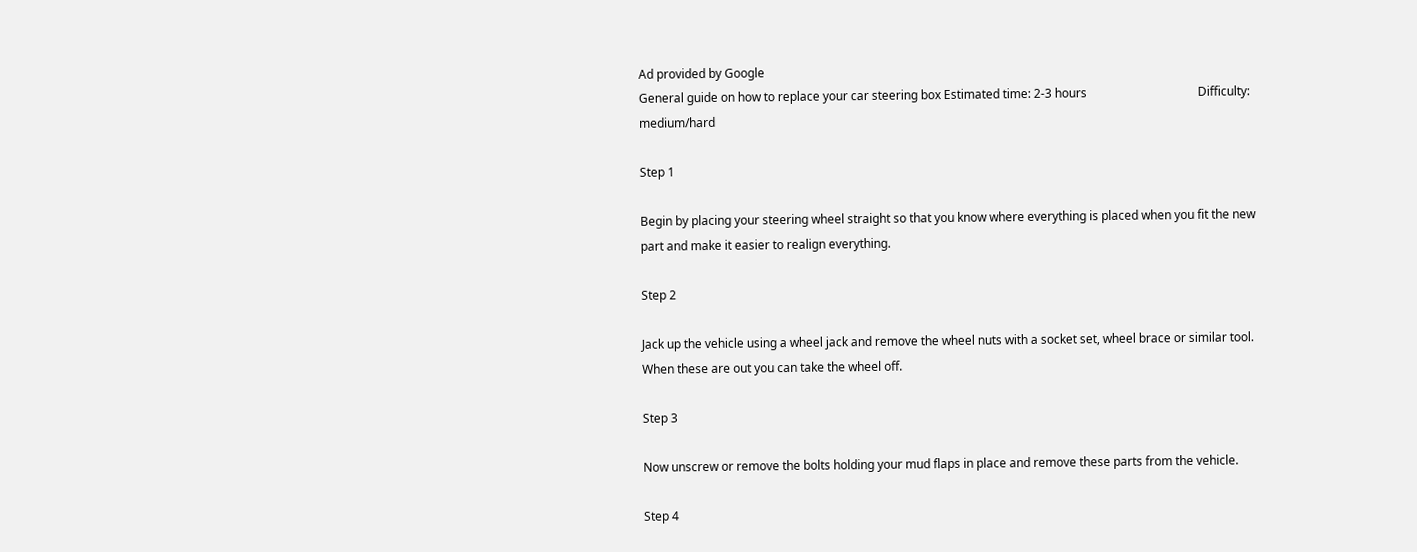Ad provided by Google
General guide on how to replace your car steering box Estimated time: 2-3 hours                                     Difficulty: medium/hard

Step 1

Begin by placing your steering wheel straight so that you know where everything is placed when you fit the new part and make it easier to realign everything.

Step 2

Jack up the vehicle using a wheel jack and remove the wheel nuts with a socket set, wheel brace or similar tool. When these are out you can take the wheel off.

Step 3

Now unscrew or remove the bolts holding your mud flaps in place and remove these parts from the vehicle.

Step 4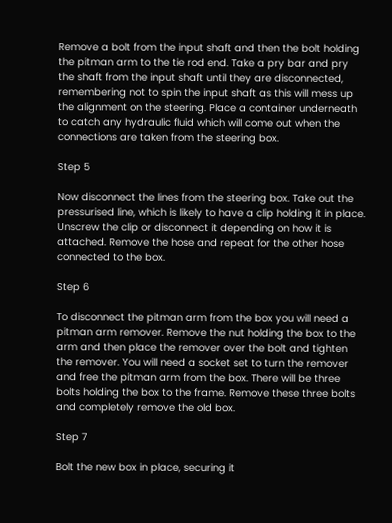Remove a bolt from the input shaft and then the bolt holding the pitman arm to the tie rod end. Take a pry bar and pry the shaft from the input shaft until they are disconnected, remembering not to spin the input shaft as this will mess up the alignment on the steering. Place a container underneath to catch any hydraulic fluid which will come out when the connections are taken from the steering box.

Step 5

Now disconnect the lines from the steering box. Take out the pressurised line, which is likely to have a clip holding it in place. Unscrew the clip or disconnect it depending on how it is attached. Remove the hose and repeat for the other hose connected to the box.

Step 6

To disconnect the pitman arm from the box you will need a pitman arm remover. Remove the nut holding the box to the arm and then place the remover over the bolt and tighten the remover. You will need a socket set to turn the remover and free the pitman arm from the box. There will be three bolts holding the box to the frame. Remove these three bolts and completely remove the old box.

Step 7

Bolt the new box in place, securing it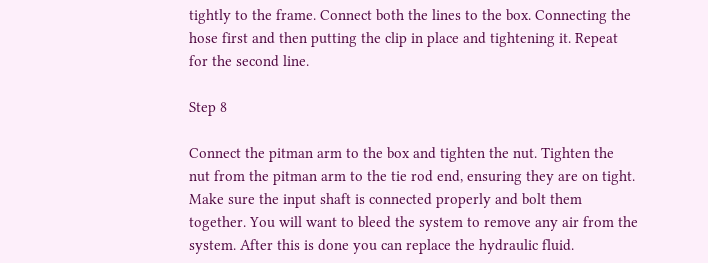tightly to the frame. Connect both the lines to the box. Connecting the hose first and then putting the clip in place and tightening it. Repeat for the second line.

Step 8

Connect the pitman arm to the box and tighten the nut. Tighten the nut from the pitman arm to the tie rod end, ensuring they are on tight. Make sure the input shaft is connected properly and bolt them together. You will want to bleed the system to remove any air from the system. After this is done you can replace the hydraulic fluid.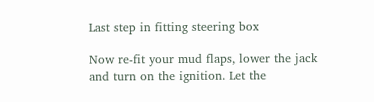Last step in fitting steering box

Now re-fit your mud flaps, lower the jack and turn on the ignition. Let the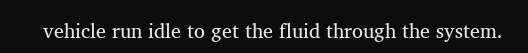vehicle run idle to get the fluid through the system.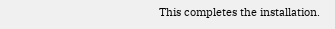This completes the installation.